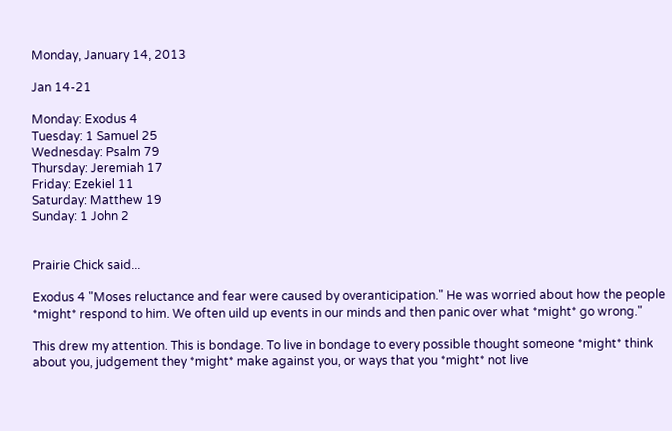Monday, January 14, 2013

Jan 14-21

Monday: Exodus 4
Tuesday: 1 Samuel 25
Wednesday: Psalm 79
Thursday: Jeremiah 17
Friday: Ezekiel 11
Saturday: Matthew 19
Sunday: 1 John 2


Prairie Chick said...

Exodus 4 "Moses reluctance and fear were caused by overanticipation." He was worried about how the people *might* respond to him. We often uild up events in our minds and then panic over what *might* go wrong."

This drew my attention. This is bondage. To live in bondage to every possible thought someone *might* think about you, judgement they *might* make against you, or ways that you *might* not live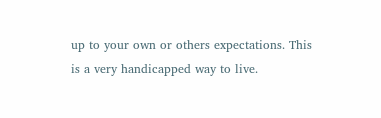up to your own or others expectations. This is a very handicapped way to live.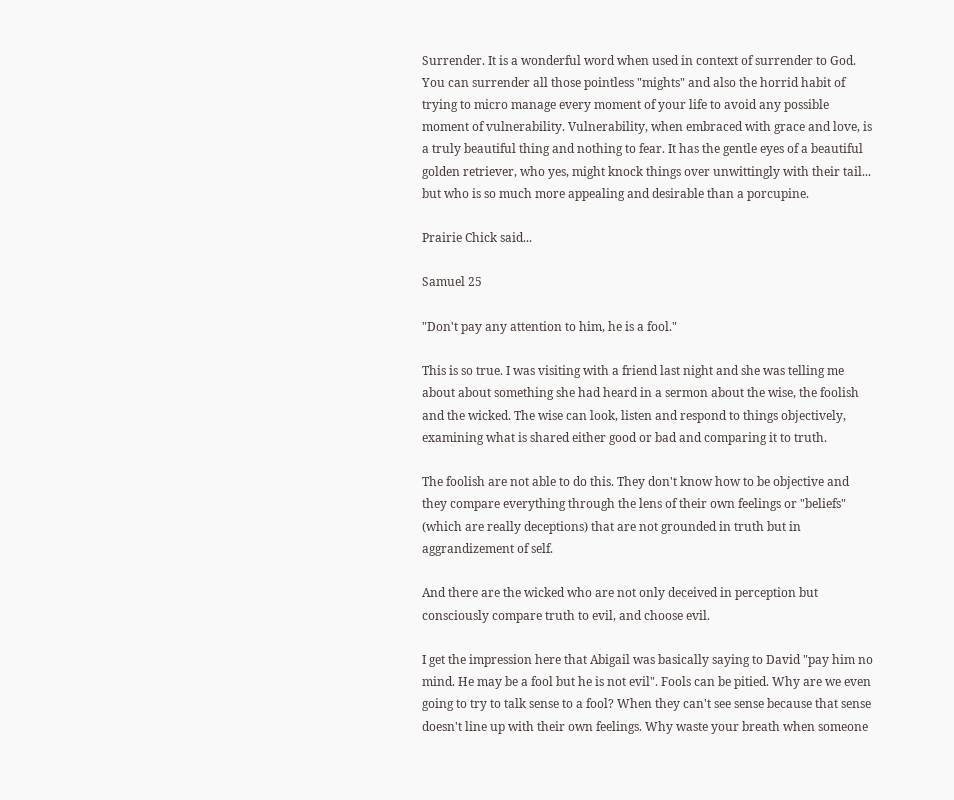Surrender. It is a wonderful word when used in context of surrender to God. You can surrender all those pointless "mights" and also the horrid habit of trying to micro manage every moment of your life to avoid any possible moment of vulnerability. Vulnerability, when embraced with grace and love, is a truly beautiful thing and nothing to fear. It has the gentle eyes of a beautiful golden retriever, who yes, might knock things over unwittingly with their tail... but who is so much more appealing and desirable than a porcupine.

Prairie Chick said...

Samuel 25

"Don't pay any attention to him, he is a fool."

This is so true. I was visiting with a friend last night and she was telling me about about something she had heard in a sermon about the wise, the foolish and the wicked. The wise can look, listen and respond to things objectively, examining what is shared either good or bad and comparing it to truth.

The foolish are not able to do this. They don't know how to be objective and they compare everything through the lens of their own feelings or "beliefs" (which are really deceptions) that are not grounded in truth but in aggrandizement of self.

And there are the wicked who are not only deceived in perception but consciously compare truth to evil, and choose evil.

I get the impression here that Abigail was basically saying to David "pay him no mind. He may be a fool but he is not evil". Fools can be pitied. Why are we even going to try to talk sense to a fool? When they can't see sense because that sense doesn't line up with their own feelings. Why waste your breath when someone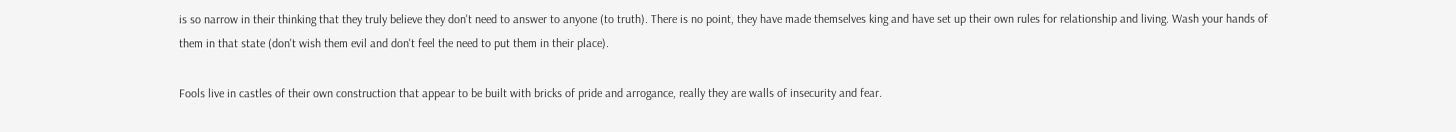is so narrow in their thinking that they truly believe they don't need to answer to anyone (to truth). There is no point, they have made themselves king and have set up their own rules for relationship and living. Wash your hands of them in that state (don't wish them evil and don't feel the need to put them in their place).

Fools live in castles of their own construction that appear to be built with bricks of pride and arrogance, really they are walls of insecurity and fear.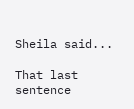Sheila said...

That last sentence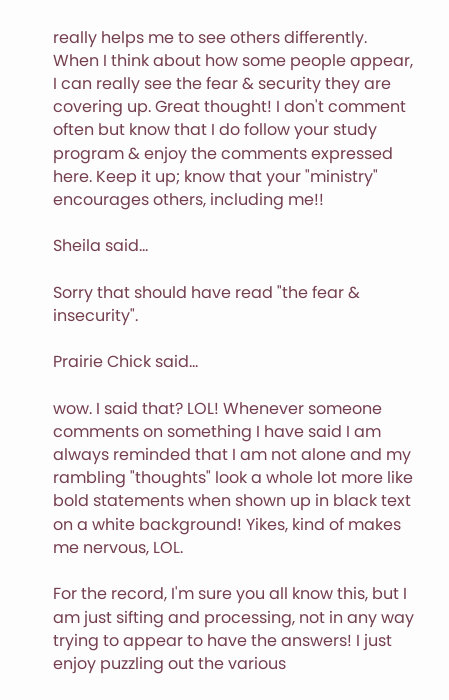really helps me to see others differently. When I think about how some people appear, I can really see the fear & security they are covering up. Great thought! I don't comment often but know that I do follow your study program & enjoy the comments expressed here. Keep it up; know that your "ministry" encourages others, including me!!

Sheila said...

Sorry that should have read "the fear & insecurity".

Prairie Chick said...

wow. I said that? LOL! Whenever someone comments on something I have said I am always reminded that I am not alone and my rambling "thoughts" look a whole lot more like bold statements when shown up in black text on a white background! Yikes, kind of makes me nervous, LOL.

For the record, I'm sure you all know this, but I am just sifting and processing, not in any way trying to appear to have the answers! I just enjoy puzzling out the various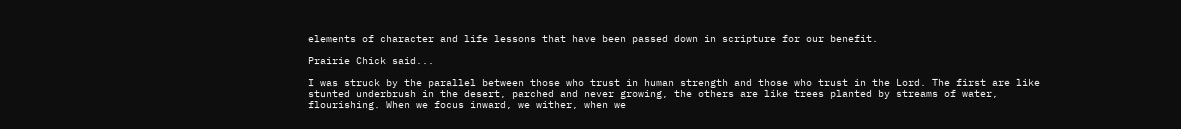elements of character and life lessons that have been passed down in scripture for our benefit.

Prairie Chick said...

I was struck by the parallel between those who trust in human strength and those who trust in the Lord. The first are like stunted underbrush in the desert, parched and never growing, the others are like trees planted by streams of water, flourishing. When we focus inward, we wither, when we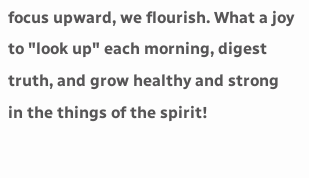focus upward, we flourish. What a joy to "look up" each morning, digest truth, and grow healthy and strong in the things of the spirit!